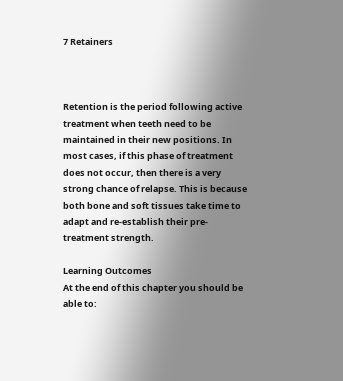7 Retainers



Retention is the period following active treatment when teeth need to be maintained in their new positions. In most cases, if this phase of treatment does not occur, then there is a very strong chance of relapse. This is because both bone and soft tissues take time to adapt and re-establish their pre-treatment strength.

Learning Outcomes
At the end of this chapter you should be able to: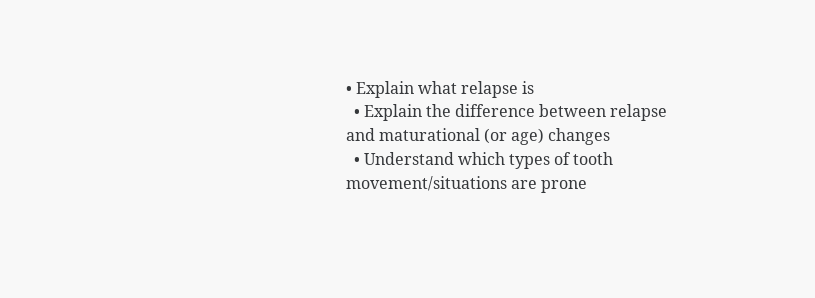• Explain what relapse is
  • Explain the difference between relapse and maturational (or age) changes
  • Understand which types of tooth movement/situations are prone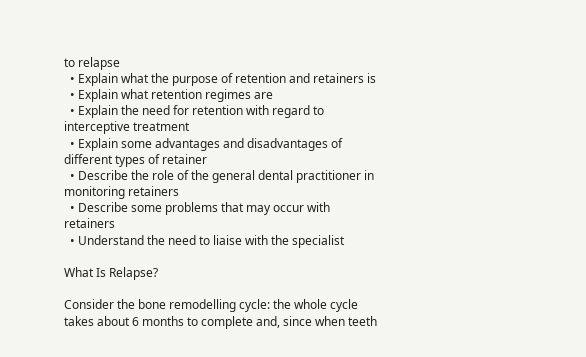to relapse
  • Explain what the purpose of retention and retainers is
  • Explain what retention regimes are
  • Explain the need for retention with regard to interceptive treatment
  • Explain some advantages and disadvantages of different types of retainer
  • Describe the role of the general dental practitioner in monitoring retainers
  • Describe some problems that may occur with retainers
  • Understand the need to liaise with the specialist

What Is Relapse?

Consider the bone remodelling cycle: the whole cycle takes about 6 months to complete and, since when teeth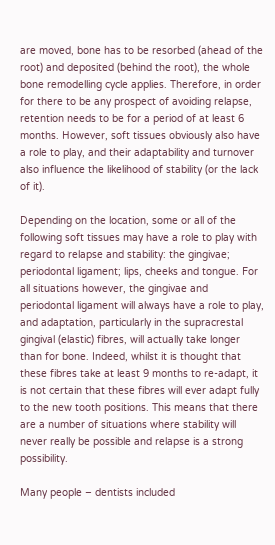are moved, bone has to be resorbed (ahead of the root) and deposited (behind the root), the whole bone remodelling cycle applies. Therefore, in order for there to be any prospect of avoiding relapse, retention needs to be for a period of at least 6 months. However, soft tissues obviously also have a role to play, and their adaptability and turnover also influence the likelihood of stability (or the lack of it).

Depending on the location, some or all of the following soft tissues may have a role to play with regard to relapse and stability: the gingivae; periodontal ligament; lips, cheeks and tongue. For all situations however, the gingivae and periodontal ligament will always have a role to play, and adaptation, particularly in the supracrestal gingival (elastic) fibres, will actually take longer than for bone. Indeed, whilst it is thought that these fibres take at least 9 months to re-adapt, it is not certain that these fibres will ever adapt fully to the new tooth positions. This means that there are a number of situations where stability will never really be possible and relapse is a strong possibility.

Many people – dentists included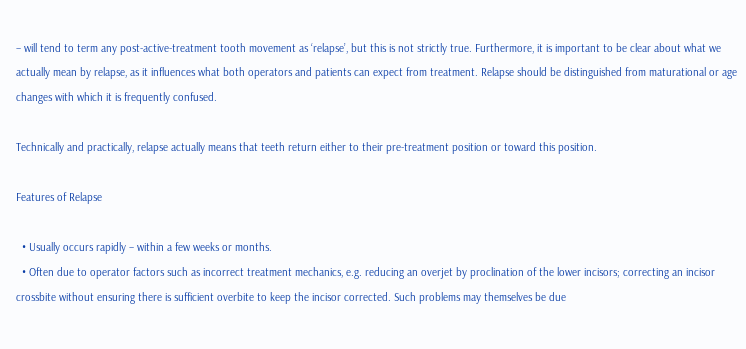– will tend to term any post-active-treatment tooth movement as ‘relapse’, but this is not strictly true. Furthermore, it is important to be clear about what we actually mean by relapse, as it influences what both operators and patients can expect from treatment. Relapse should be distinguished from maturational or age changes with which it is frequently confused.

Technically and practically, relapse actually means that teeth return either to their pre-treatment position or toward this position.

Features of Relapse

  • Usually occurs rapidly – within a few weeks or months.
  • Often due to operator factors such as incorrect treatment mechanics, e.g. reducing an overjet by proclination of the lower incisors; correcting an incisor crossbite without ensuring there is sufficient overbite to keep the incisor corrected. Such problems may themselves be due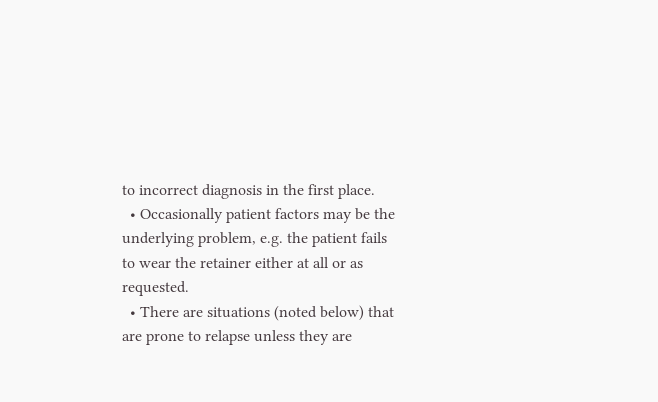to incorrect diagnosis in the first place.
  • Occasionally patient factors may be the underlying problem, e.g. the patient fails to wear the retainer either at all or as requested.
  • There are situations (noted below) that are prone to relapse unless they are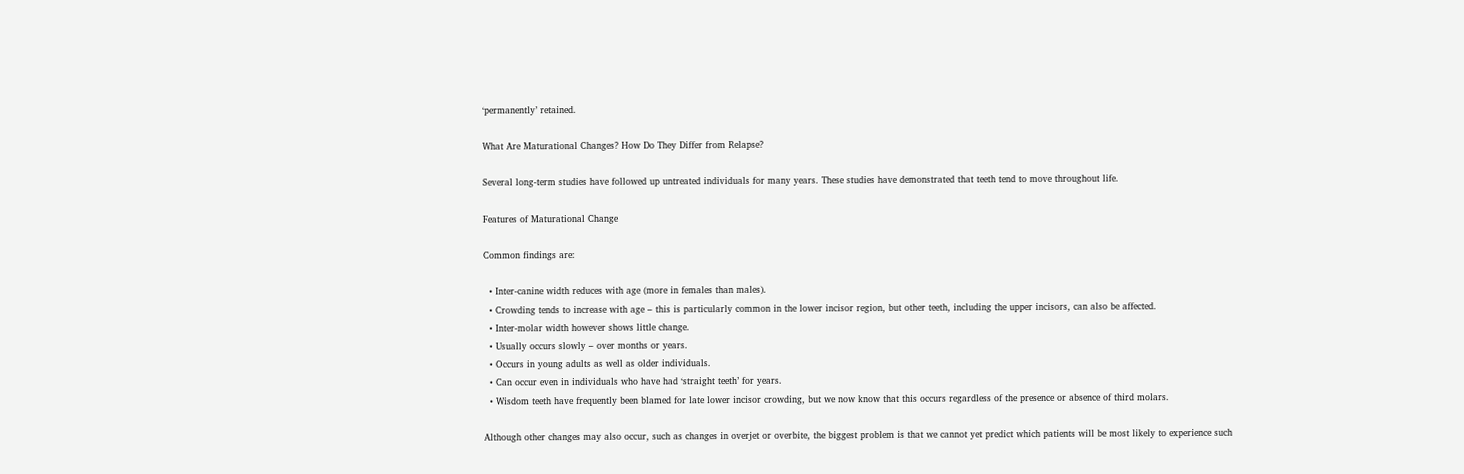‘permanently’ retained.

What Are Maturational Changes? How Do They Differ from Relapse?

Several long-term studies have followed up untreated individuals for many years. These studies have demonstrated that teeth tend to move throughout life.

Features of Maturational Change

Common findings are:

  • Inter-canine width reduces with age (more in females than males).
  • Crowding tends to increase with age – this is particularly common in the lower incisor region, but other teeth, including the upper incisors, can also be affected.
  • Inter-molar width however shows little change.
  • Usually occurs slowly – over months or years.
  • Occurs in young adults as well as older individuals.
  • Can occur even in individuals who have had ‘straight teeth’ for years.
  • Wisdom teeth have frequently been blamed for late lower incisor crowding, but we now know that this occurs regardless of the presence or absence of third molars.

Although other changes may also occur, such as changes in overjet or overbite, the biggest problem is that we cannot yet predict which patients will be most likely to experience such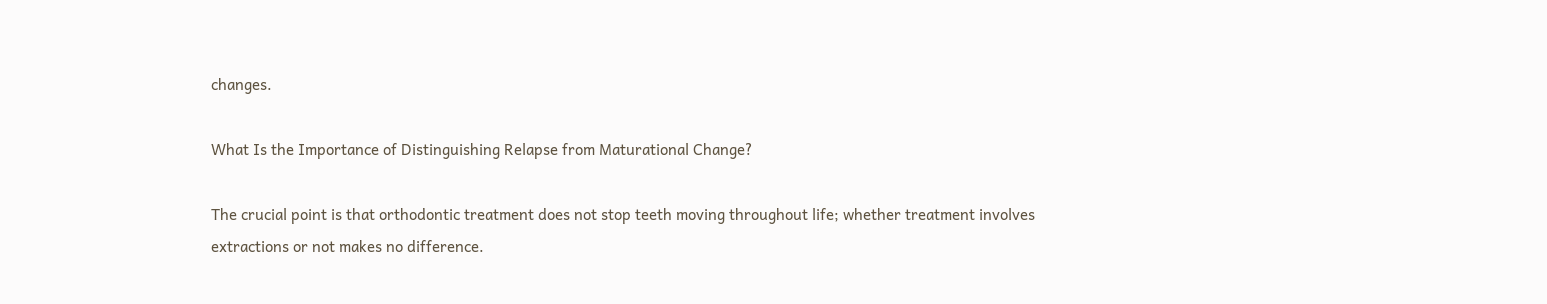changes.

What Is the Importance of Distinguishing Relapse from Maturational Change?

The crucial point is that orthodontic treatment does not stop teeth moving throughout life; whether treatment involves extractions or not makes no difference.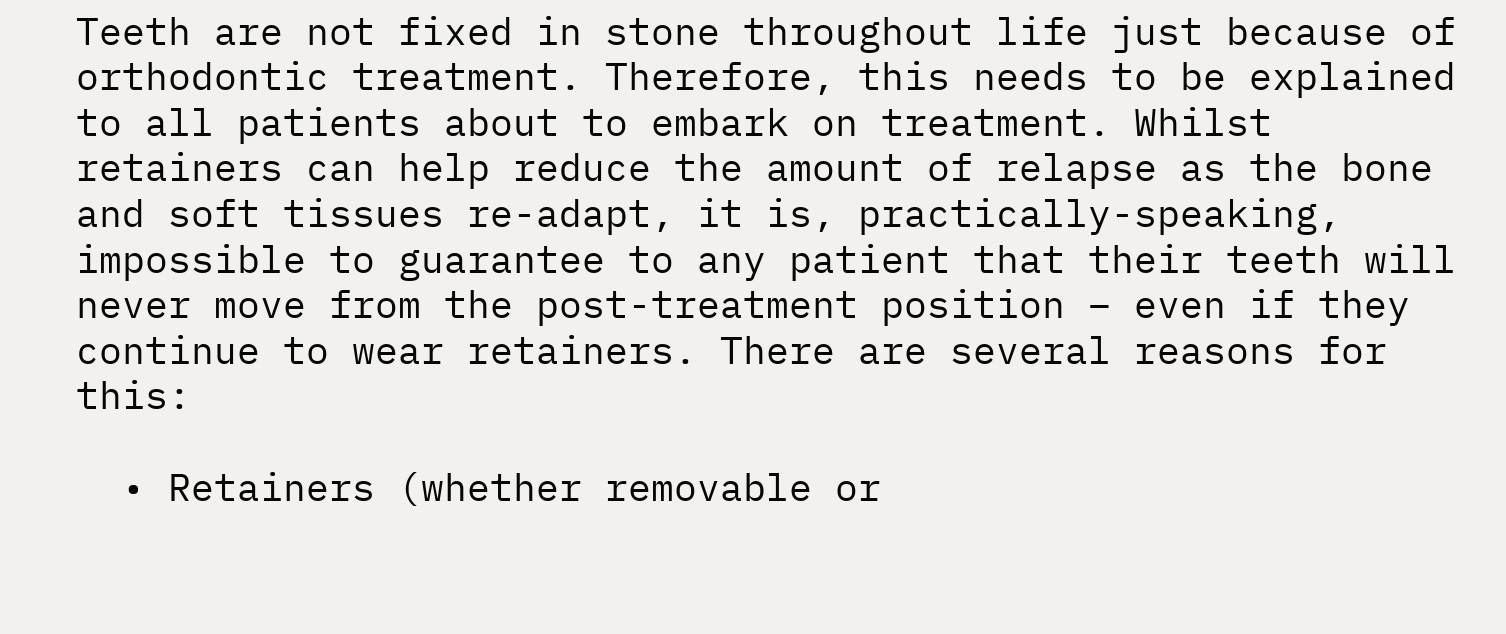Teeth are not fixed in stone throughout life just because of orthodontic treatment. Therefore, this needs to be explained to all patients about to embark on treatment. Whilst retainers can help reduce the amount of relapse as the bone and soft tissues re-adapt, it is, practically-speaking, impossible to guarantee to any patient that their teeth will never move from the post-treatment position – even if they continue to wear retainers. There are several reasons for this:

  • Retainers (whether removable or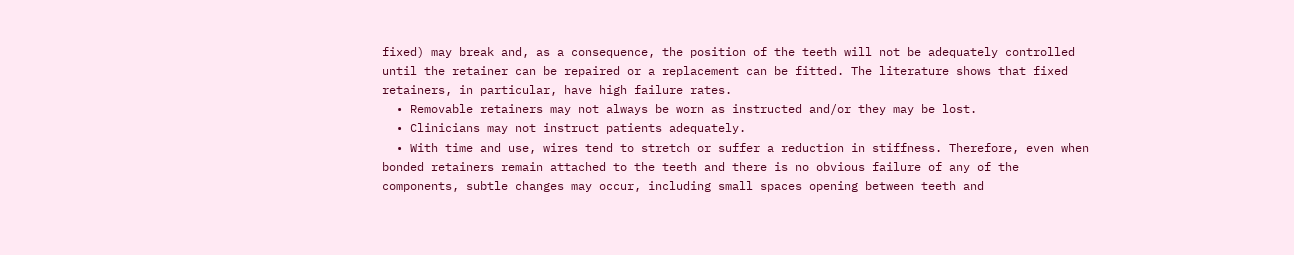fixed) may break and, as a consequence, the position of the teeth will not be adequately controlled until the retainer can be repaired or a replacement can be fitted. The literature shows that fixed retainers, in particular, have high failure rates.
  • Removable retainers may not always be worn as instructed and/or they may be lost.
  • Clinicians may not instruct patients adequately.
  • With time and use, wires tend to stretch or suffer a reduction in stiffness. Therefore, even when bonded retainers remain attached to the teeth and there is no obvious failure of any of the components, subtle changes may occur, including small spaces opening between teeth and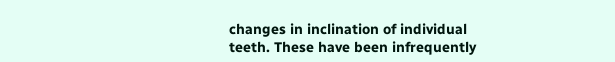changes in inclination of individual teeth. These have been infrequently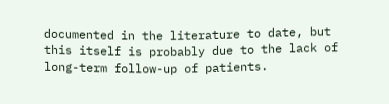documented in the literature to date, but this itself is probably due to the lack of long-term follow-up of patients.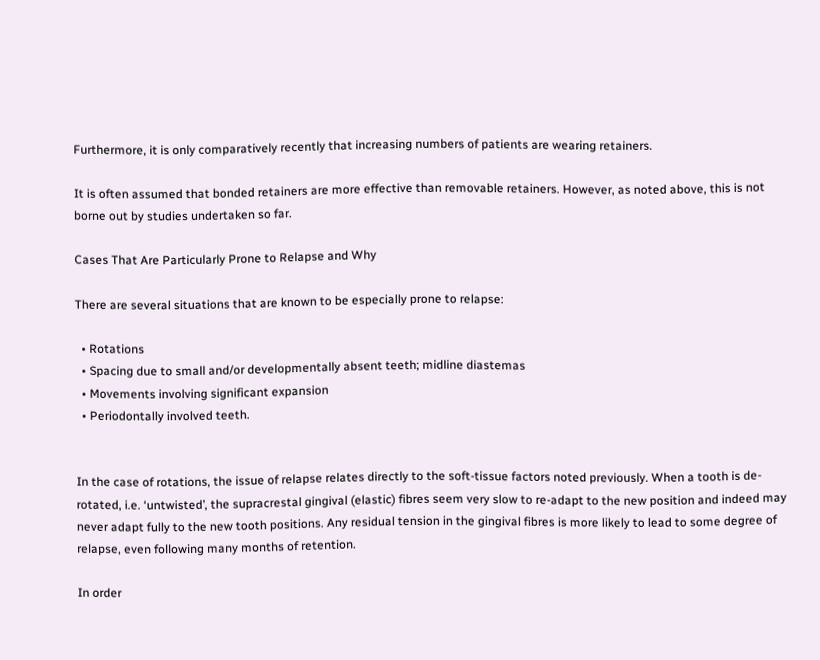Furthermore, it is only comparatively recently that increasing numbers of patients are wearing retainers.

It is often assumed that bonded retainers are more effective than removable retainers. However, as noted above, this is not borne out by studies undertaken so far.

Cases That Are Particularly Prone to Relapse and Why

There are several situations that are known to be especially prone to relapse:

  • Rotations
  • Spacing due to small and/or developmentally absent teeth; midline diastemas
  • Movements involving significant expansion
  • Periodontally involved teeth.


In the case of rotations, the issue of relapse relates directly to the soft-tissue factors noted previously. When a tooth is de-rotated, i.e. ‘untwisted’, the supracrestal gingival (elastic) fibres seem very slow to re-adapt to the new position and indeed may never adapt fully to the new tooth positions. Any residual tension in the gingival fibres is more likely to lead to some degree of relapse, even following many months of retention.

In order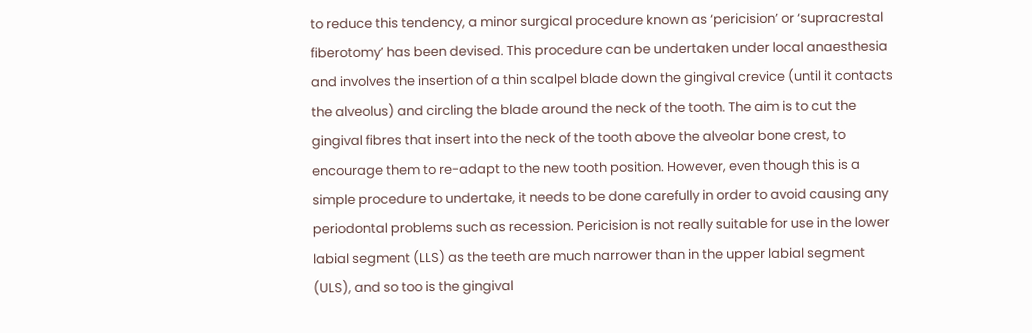to reduce this tendency, a minor surgical procedure known as ‘pericision’ or ‘supracrestal fiberotomy’ has been devised. This procedure can be undertaken under local anaesthesia and involves the insertion of a thin scalpel blade down the gingival crevice (until it contacts the alveolus) and circling the blade around the neck of the tooth. The aim is to cut the gingival fibres that insert into the neck of the tooth above the alveolar bone crest, to encourage them to re-adapt to the new tooth position. However, even though this is a simple procedure to undertake, it needs to be done carefully in order to avoid causing any periodontal problems such as recession. Pericision is not really suitable for use in the lower labial segment (LLS) as the teeth are much narrower than in the upper labial segment (ULS), and so too is the gingival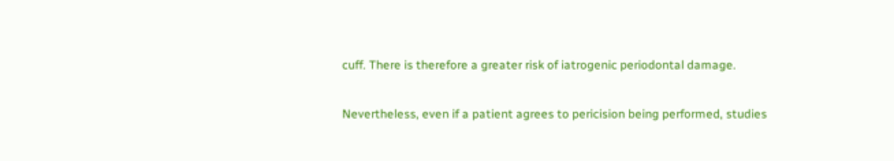cuff. There is therefore a greater risk of iatrogenic periodontal damage.

Nevertheless, even if a patient agrees to pericision being performed, studies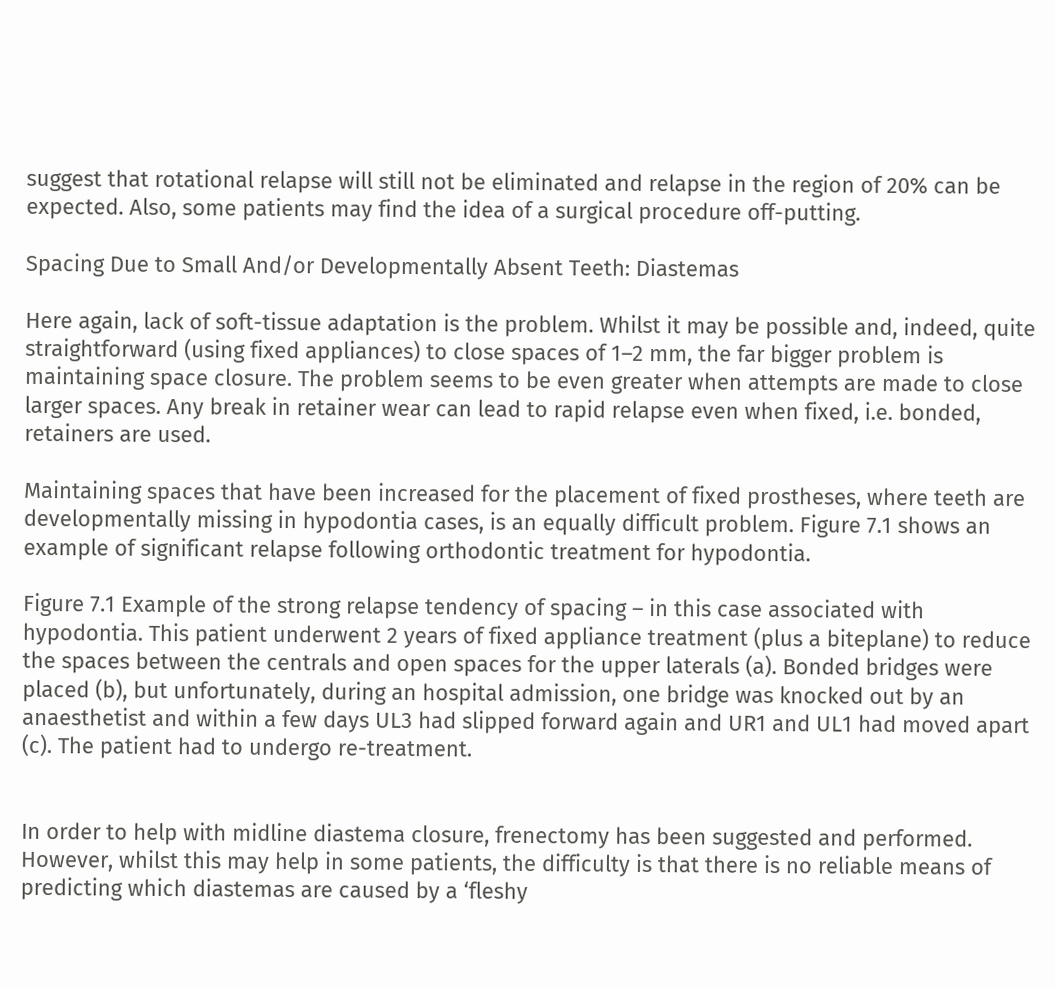suggest that rotational relapse will still not be eliminated and relapse in the region of 20% can be expected. Also, some patients may find the idea of a surgical procedure off-putting.

Spacing Due to Small And/or Developmentally Absent Teeth: Diastemas

Here again, lack of soft-tissue adaptation is the problem. Whilst it may be possible and, indeed, quite straightforward (using fixed appliances) to close spaces of 1–2 mm, the far bigger problem is maintaining space closure. The problem seems to be even greater when attempts are made to close larger spaces. Any break in retainer wear can lead to rapid relapse even when fixed, i.e. bonded, retainers are used.

Maintaining spaces that have been increased for the placement of fixed prostheses, where teeth are developmentally missing in hypodontia cases, is an equally difficult problem. Figure 7.1 shows an example of significant relapse following orthodontic treatment for hypodontia.

Figure 7.1 Example of the strong relapse tendency of spacing – in this case associated with hypodontia. This patient underwent 2 years of fixed appliance treatment (plus a biteplane) to reduce the spaces between the centrals and open spaces for the upper laterals (a). Bonded bridges were placed (b), but unfortunately, during an hospital admission, one bridge was knocked out by an anaesthetist and within a few days UL3 had slipped forward again and UR1 and UL1 had moved apart (c). The patient had to undergo re-treatment.


In order to help with midline diastema closure, frenectomy has been suggested and performed. However, whilst this may help in some patients, the difficulty is that there is no reliable means of predicting which diastemas are caused by a ‘fleshy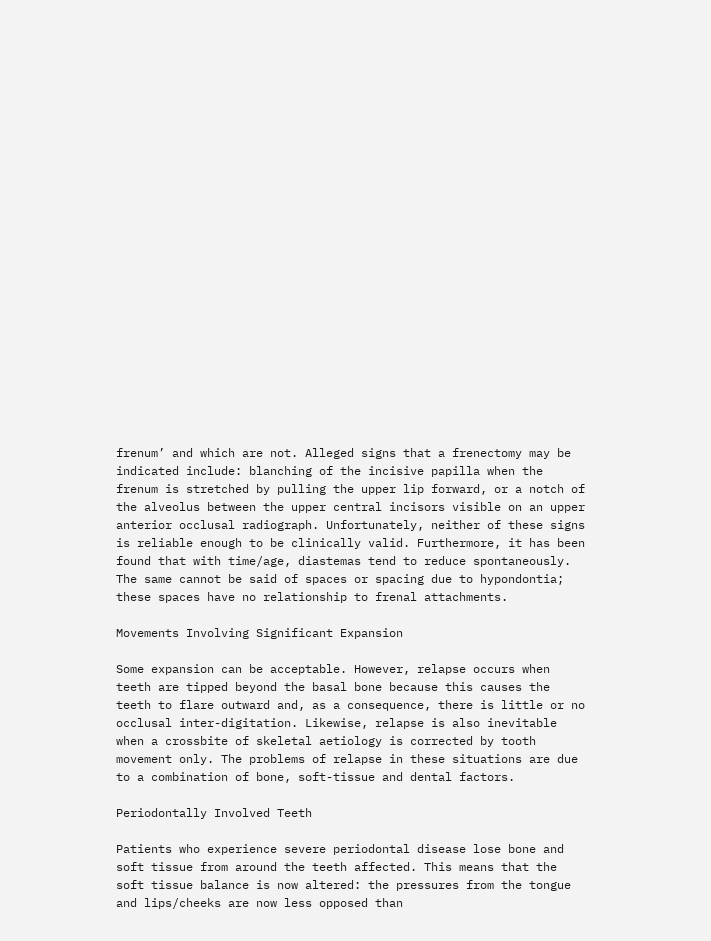frenum’ and which are not. Alleged signs that a frenectomy may be indicated include: blanching of the incisive papilla when the frenum is stretched by pulling the upper lip forward, or a notch of the alveolus between the upper central incisors visible on an upper anterior occlusal radiograph. Unfortunately, neither of these signs is reliable enough to be clinically valid. Furthermore, it has been found that with time/age, diastemas tend to reduce spontaneously. The same cannot be said of spaces or spacing due to hypondontia; these spaces have no relationship to frenal attachments.

Movements Involving Significant Expansion

Some expansion can be acceptable. However, relapse occurs when teeth are tipped beyond the basal bone because this causes the teeth to flare outward and, as a consequence, there is little or no occlusal inter-digitation. Likewise, relapse is also inevitable when a crossbite of skeletal aetiology is corrected by tooth movement only. The problems of relapse in these situations are due to a combination of bone, soft-tissue and dental factors.

Periodontally Involved Teeth

Patients who experience severe periodontal disease lose bone and soft tissue from around the teeth affected. This means that the soft tissue balance is now altered: the pressures from the tongue and lips/cheeks are now less opposed than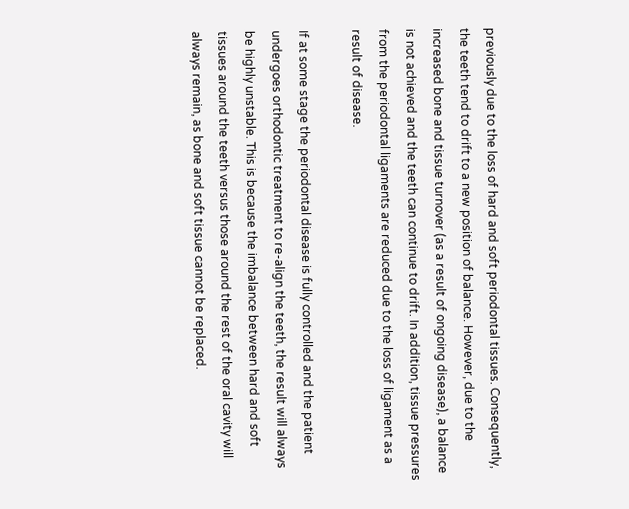previously due to the loss of hard and soft periodontal tissues. Consequently, the teeth tend to drift to a new position of balance. However, due to the increased bone and tissue turnover (as a result of ongoing disease), a balance is not achieved and the teeth can continue to drift. In addition, tissue pressures from the periodontal ligaments are reduced due to the loss of ligament as a result of disease.

If at some stage the periodontal disease is fully controlled and the patient undergoes orthodontic treatment to re-align the teeth, the result will always be highly unstable. This is because the imbalance between hard and soft tissues around the teeth versus those around the rest of the oral cavity will always remain, as bone and soft tissue cannot be replaced.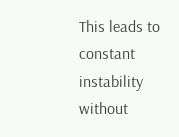This leads to constant instability without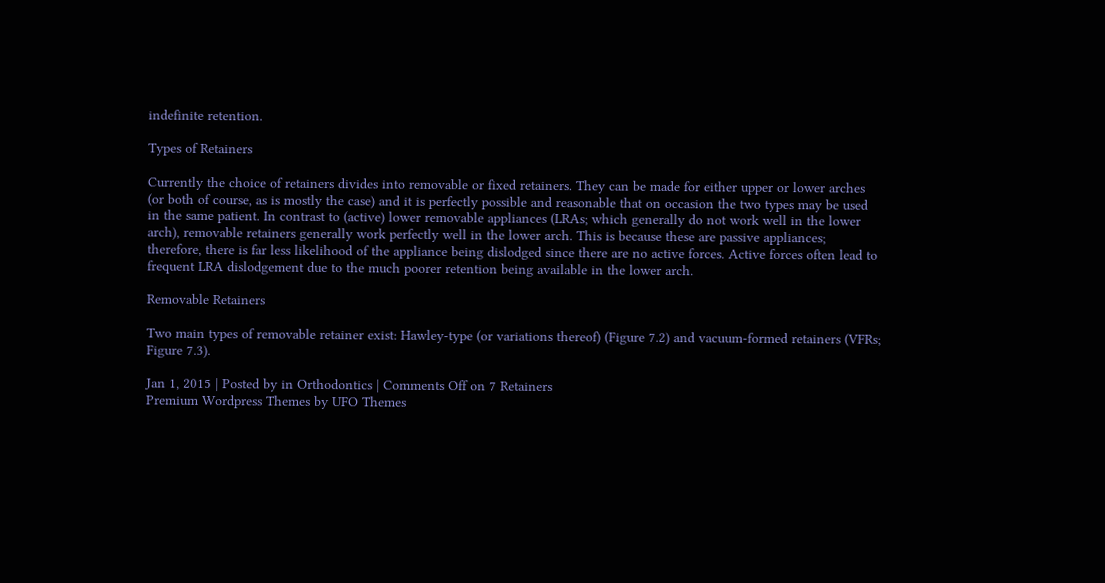indefinite retention.

Types of Retainers

Currently the choice of retainers divides into removable or fixed retainers. They can be made for either upper or lower arches (or both of course, as is mostly the case) and it is perfectly possible and reasonable that on occasion the two types may be used in the same patient. In contrast to (active) lower removable appliances (LRAs; which generally do not work well in the lower arch), removable retainers generally work perfectly well in the lower arch. This is because these are passive appliances; therefore, there is far less likelihood of the appliance being dislodged since there are no active forces. Active forces often lead to frequent LRA dislodgement due to the much poorer retention being available in the lower arch.

Removable Retainers

Two main types of removable retainer exist: Hawley-type (or variations thereof) (Figure 7.2) and vacuum-formed retainers (VFRs; Figure 7.3).

Jan 1, 2015 | Posted by in Orthodontics | Comments Off on 7 Retainers
Premium Wordpress Themes by UFO Themes